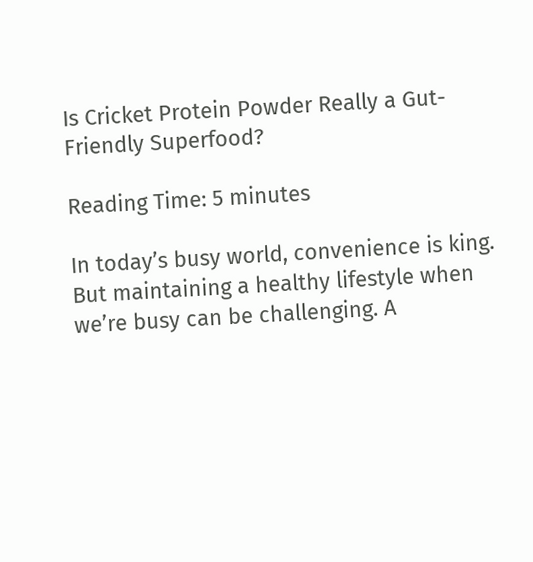Is Cricket Protein Powder Really a Gut-Friendly Superfood?

Reading Time: 5 minutes

In today’s busy world, convenience is king. But maintaining a healthy lifestyle when we’re busy can be challenging. A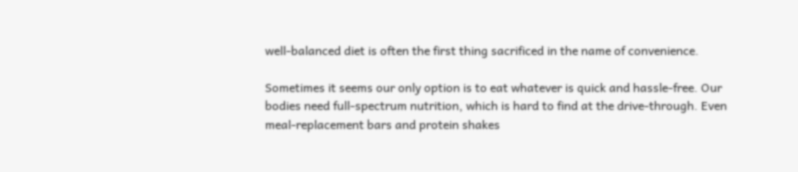well-balanced diet is often the first thing sacrificed in the name of convenience.

Sometimes it seems our only option is to eat whatever is quick and hassle-free. Our bodies need full-spectrum nutrition, which is hard to find at the drive-through. Even meal-replacement bars and protein shakes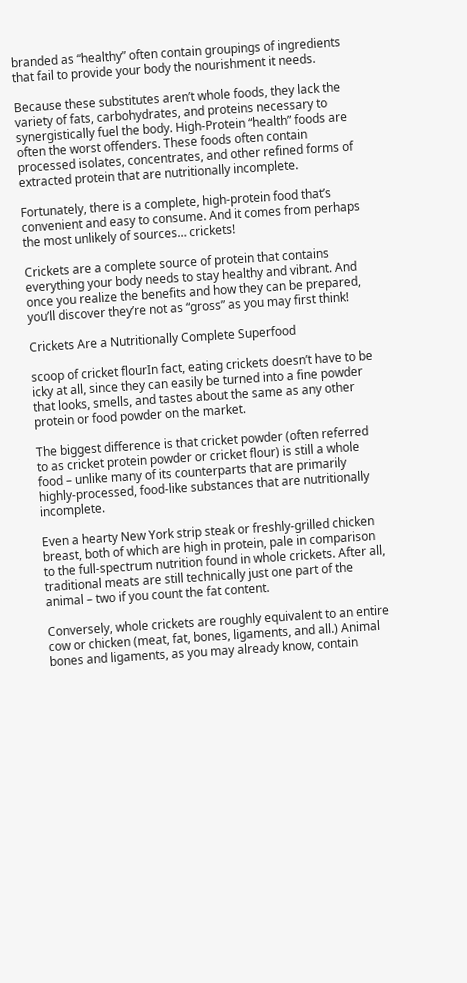branded as “healthy” often contain groupings of ingredients that fail to provide your body the nourishment it needs.

Because these substitutes aren’t whole foods, they lack the variety of fats, carbohydrates, and proteins necessary to synergistically fuel the body. High-Protein “health” foods are often the worst offenders. These foods often contain processed isolates, concentrates, and other refined forms of extracted protein that are nutritionally incomplete.

Fortunately, there is a complete, high-protein food that’s convenient and easy to consume. And it comes from perhaps the most unlikely of sources… crickets!

Crickets are a complete source of protein that contains everything your body needs to stay healthy and vibrant. And once you realize the benefits and how they can be prepared, you’ll discover they’re not as “gross” as you may first think!

Crickets Are a Nutritionally Complete Superfood

scoop of cricket flourIn fact, eating crickets doesn’t have to be icky at all, since they can easily be turned into a fine powder that looks, smells, and tastes about the same as any other protein or food powder on the market.

The biggest difference is that cricket powder (often referred to as cricket protein powder or cricket flour) is still a whole food – unlike many of its counterparts that are primarily highly-processed, food-like substances that are nutritionally incomplete.

Even a hearty New York strip steak or freshly-grilled chicken breast, both of which are high in protein, pale in comparison to the full-spectrum nutrition found in whole crickets. After all, traditional meats are still technically just one part of the animal – two if you count the fat content.

Conversely, whole crickets are roughly equivalent to an entire cow or chicken (meat, fat, bones, ligaments, and all.) Animal bones and ligaments, as you may already know, contain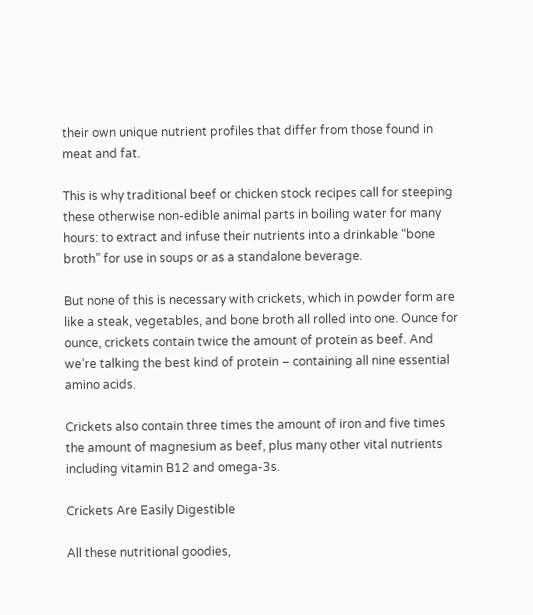their own unique nutrient profiles that differ from those found in meat and fat.

This is why traditional beef or chicken stock recipes call for steeping these otherwise non-edible animal parts in boiling water for many hours: to extract and infuse their nutrients into a drinkable “bone broth” for use in soups or as a standalone beverage.

But none of this is necessary with crickets, which in powder form are like a steak, vegetables, and bone broth all rolled into one. Ounce for ounce, crickets contain twice the amount of protein as beef. And we’re talking the best kind of protein – containing all nine essential amino acids.

Crickets also contain three times the amount of iron and five times the amount of magnesium as beef, plus many other vital nutrients including vitamin B12 and omega-3s.

Crickets Are Easily Digestible

All these nutritional goodies,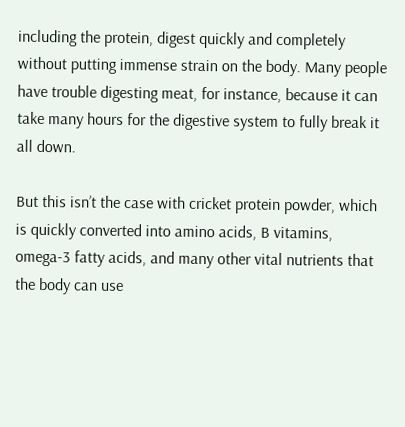including the protein, digest quickly and completely without putting immense strain on the body. Many people have trouble digesting meat, for instance, because it can take many hours for the digestive system to fully break it all down.

But this isn’t the case with cricket protein powder, which is quickly converted into amino acids, B vitamins, omega-3 fatty acids, and many other vital nutrients that the body can use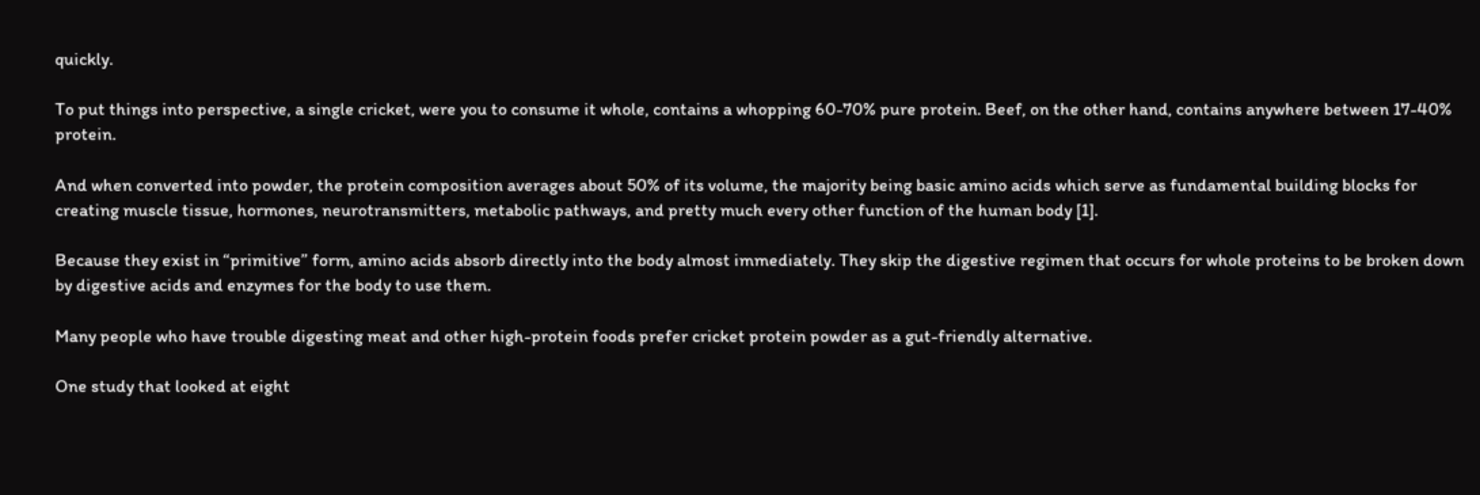quickly.

To put things into perspective, a single cricket, were you to consume it whole, contains a whopping 60-70% pure protein. Beef, on the other hand, contains anywhere between 17-40% protein.

And when converted into powder, the protein composition averages about 50% of its volume, the majority being basic amino acids which serve as fundamental building blocks for creating muscle tissue, hormones, neurotransmitters, metabolic pathways, and pretty much every other function of the human body [1].

Because they exist in “primitive” form, amino acids absorb directly into the body almost immediately. They skip the digestive regimen that occurs for whole proteins to be broken down by digestive acids and enzymes for the body to use them.

Many people who have trouble digesting meat and other high-protein foods prefer cricket protein powder as a gut-friendly alternative.

One study that looked at eight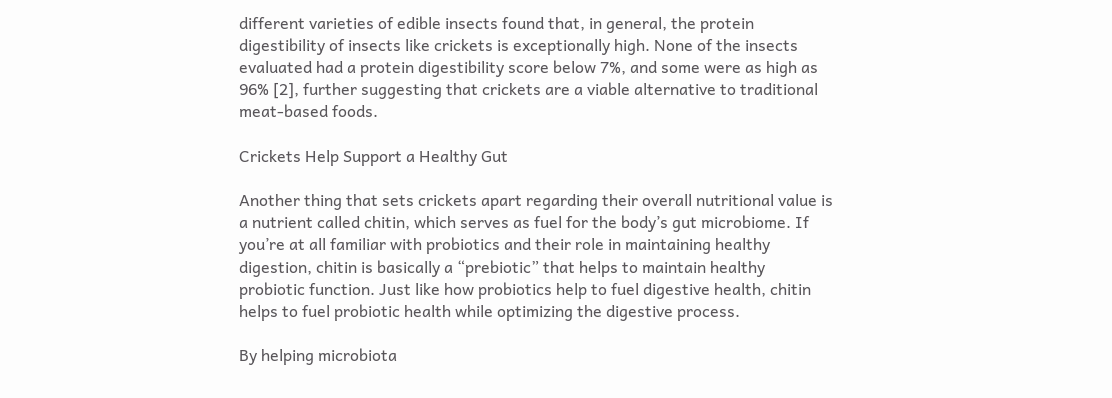different varieties of edible insects found that, in general, the protein digestibility of insects like crickets is exceptionally high. None of the insects evaluated had a protein digestibility score below 7%, and some were as high as 96% [2], further suggesting that crickets are a viable alternative to traditional meat-based foods.

Crickets Help Support a Healthy Gut

Another thing that sets crickets apart regarding their overall nutritional value is a nutrient called chitin, which serves as fuel for the body’s gut microbiome. If you’re at all familiar with probiotics and their role in maintaining healthy digestion, chitin is basically a “prebiotic” that helps to maintain healthy probiotic function. Just like how probiotics help to fuel digestive health, chitin helps to fuel probiotic health while optimizing the digestive process.

By helping microbiota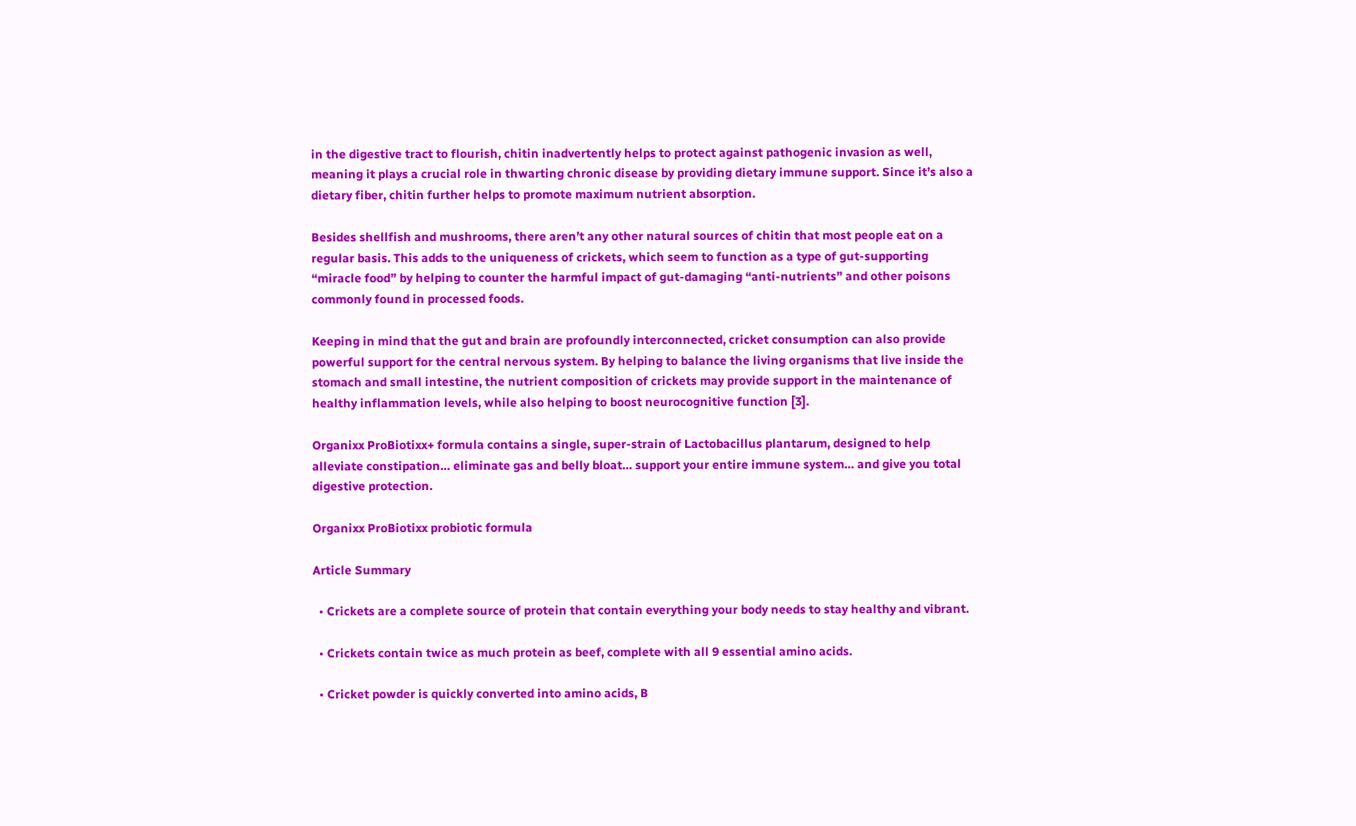in the digestive tract to flourish, chitin inadvertently helps to protect against pathogenic invasion as well, meaning it plays a crucial role in thwarting chronic disease by providing dietary immune support. Since it’s also a dietary fiber, chitin further helps to promote maximum nutrient absorption.

Besides shellfish and mushrooms, there aren’t any other natural sources of chitin that most people eat on a regular basis. This adds to the uniqueness of crickets, which seem to function as a type of gut-supporting “miracle food” by helping to counter the harmful impact of gut-damaging “anti-nutrients” and other poisons commonly found in processed foods.

Keeping in mind that the gut and brain are profoundly interconnected, cricket consumption can also provide powerful support for the central nervous system. By helping to balance the living organisms that live inside the stomach and small intestine, the nutrient composition of crickets may provide support in the maintenance of healthy inflammation levels, while also helping to boost neurocognitive function [3].

Organixx ProBiotixx+ formula contains a single, super-strain of Lactobacillus plantarum, designed to help alleviate constipation… eliminate gas and belly bloat… support your entire immune system… and give you total digestive protection.

Organixx ProBiotixx probiotic formula

Article Summary

  • Crickets are a complete source of protein that contain everything your body needs to stay healthy and vibrant.

  • Crickets contain twice as much protein as beef, complete with all 9 essential amino acids.

  • Cricket powder is quickly converted into amino acids, B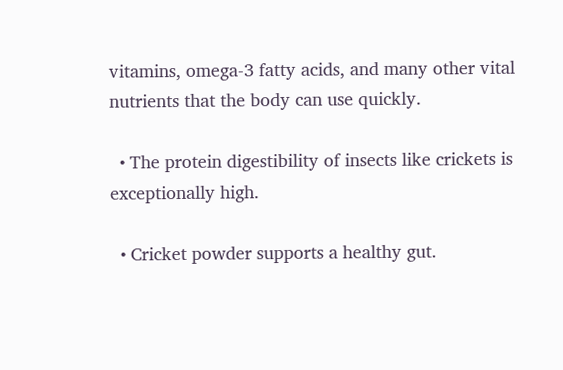vitamins, omega-3 fatty acids, and many other vital nutrients that the body can use quickly.

  • The protein digestibility of insects like crickets is exceptionally high.

  • Cricket powder supports a healthy gut.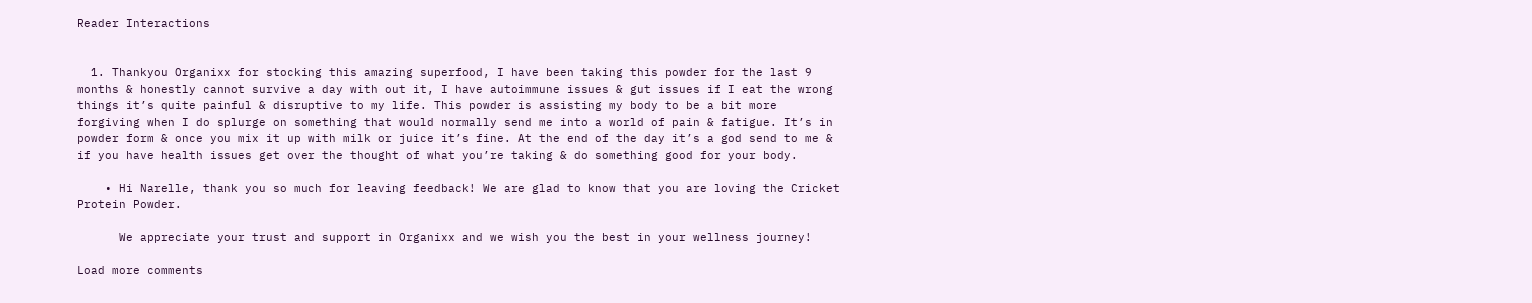Reader Interactions


  1. Thankyou Organixx for stocking this amazing superfood, I have been taking this powder for the last 9 months & honestly cannot survive a day with out it, I have autoimmune issues & gut issues if I eat the wrong things it’s quite painful & disruptive to my life. This powder is assisting my body to be a bit more forgiving when I do splurge on something that would normally send me into a world of pain & fatigue. It’s in powder form & once you mix it up with milk or juice it’s fine. At the end of the day it’s a god send to me & if you have health issues get over the thought of what you’re taking & do something good for your body.

    • Hi Narelle, thank you so much for leaving feedback! We are glad to know that you are loving the Cricket Protein Powder.

      We appreciate your trust and support in Organixx and we wish you the best in your wellness journey!

Load more comments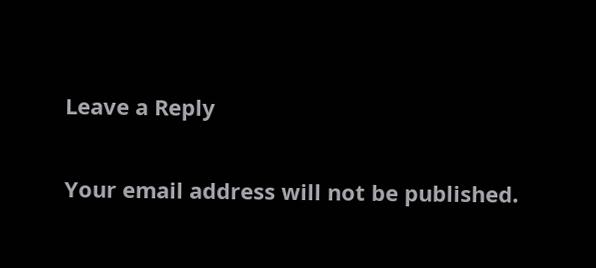Leave a Reply

Your email address will not be published.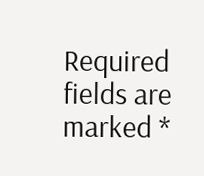Required fields are marked *